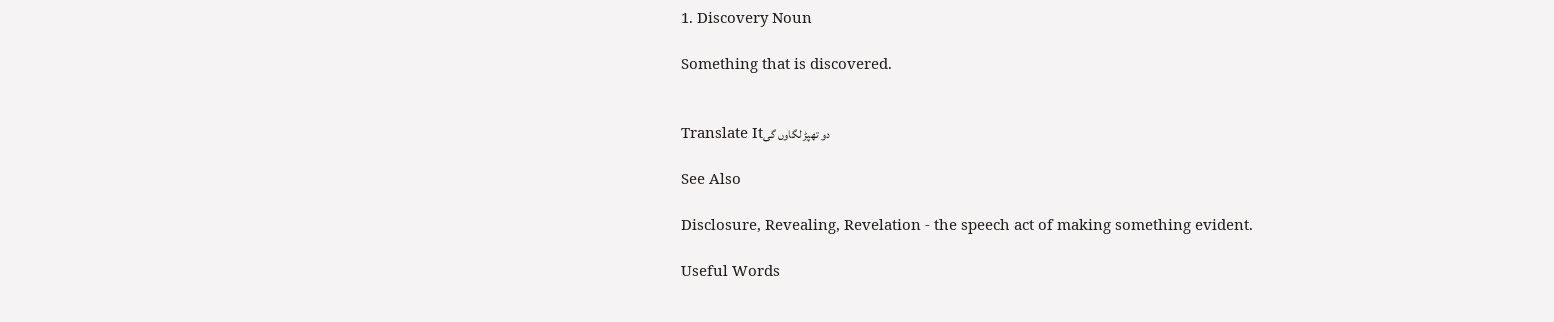1. Discovery Noun

Something that is discovered.


Translate Itدو تھپڑ لگاوں گی

See Also

Disclosure, Revealing, Revelation - the speech act of making something evident.

Useful Words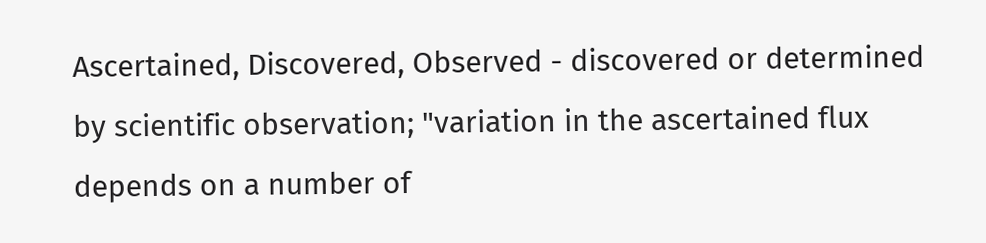Ascertained, Discovered, Observed - discovered or determined by scientific observation; "variation in the ascertained flux depends on a number of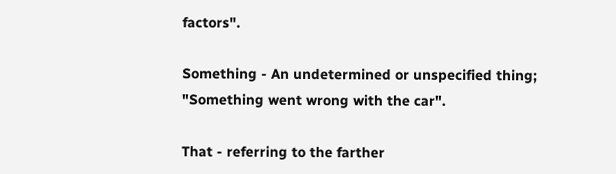factors".

Something - An undetermined or unspecified thing; "Something went wrong with the car".

That - referring to the farther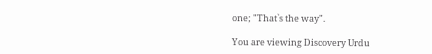one; "That`s the way".

You are viewing Discovery Urdu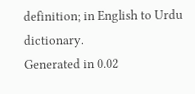definition; in English to Urdu dictionary.
Generated in 0.02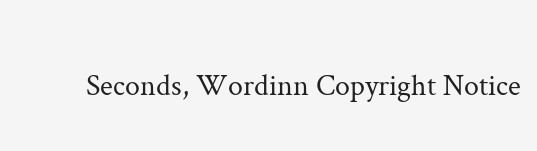Seconds, Wordinn Copyright Notice